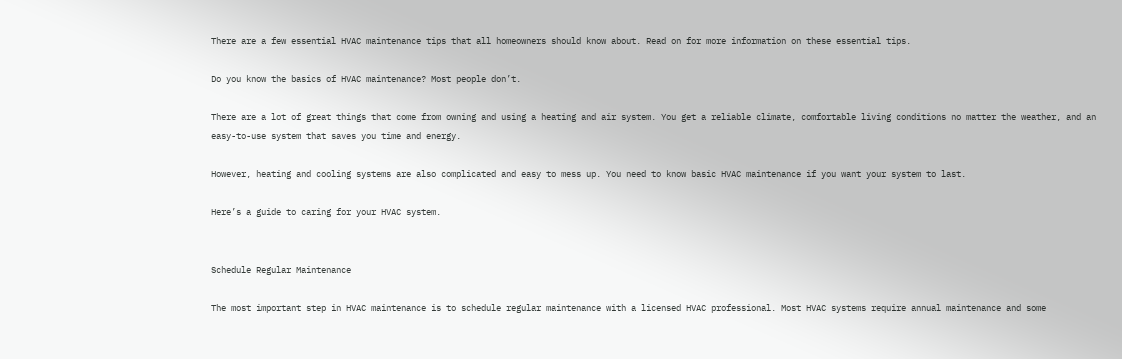There are a few essential HVAC maintenance tips that all homeowners should know about. Read on for more information on these essential tips.

Do you know the basics of HVAC maintenance? Most people don’t.

There are a lot of great things that come from owning and using a heating and air system. You get a reliable climate, comfortable living conditions no matter the weather, and an easy-to-use system that saves you time and energy.

However, heating and cooling systems are also complicated and easy to mess up. You need to know basic HVAC maintenance if you want your system to last.

Here’s a guide to caring for your HVAC system.


Schedule Regular Maintenance

The most important step in HVAC maintenance is to schedule regular maintenance with a licensed HVAC professional. Most HVAC systems require annual maintenance and some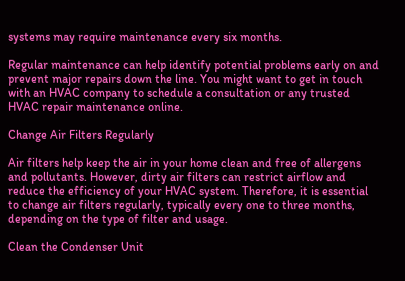systems may require maintenance every six months.

Regular maintenance can help identify potential problems early on and prevent major repairs down the line. You might want to get in touch with an HVAC company to schedule a consultation or any trusted HVAC repair maintenance online.

Change Air Filters Regularly

Air filters help keep the air in your home clean and free of allergens and pollutants. However, dirty air filters can restrict airflow and reduce the efficiency of your HVAC system. Therefore, it is essential to change air filters regularly, typically every one to three months, depending on the type of filter and usage.

Clean the Condenser Unit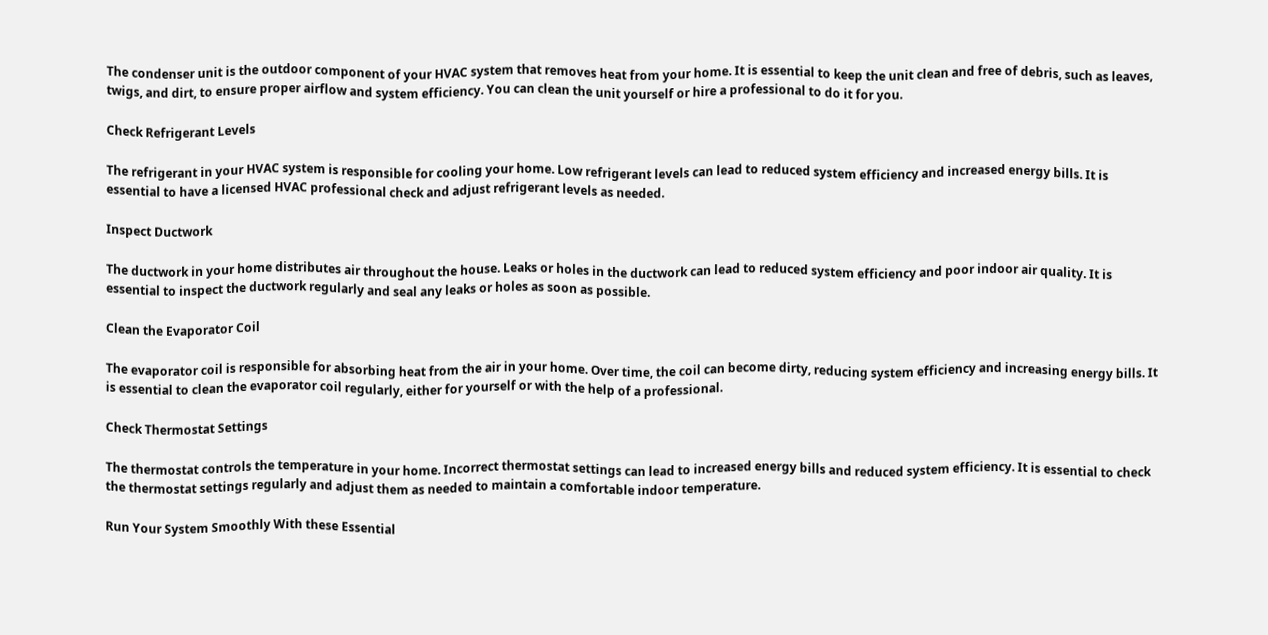The condenser unit is the outdoor component of your HVAC system that removes heat from your home. It is essential to keep the unit clean and free of debris, such as leaves, twigs, and dirt, to ensure proper airflow and system efficiency. You can clean the unit yourself or hire a professional to do it for you.

Check Refrigerant Levels

The refrigerant in your HVAC system is responsible for cooling your home. Low refrigerant levels can lead to reduced system efficiency and increased energy bills. It is essential to have a licensed HVAC professional check and adjust refrigerant levels as needed.

Inspect Ductwork

The ductwork in your home distributes air throughout the house. Leaks or holes in the ductwork can lead to reduced system efficiency and poor indoor air quality. It is essential to inspect the ductwork regularly and seal any leaks or holes as soon as possible.

Clean the Evaporator Coil

The evaporator coil is responsible for absorbing heat from the air in your home. Over time, the coil can become dirty, reducing system efficiency and increasing energy bills. It is essential to clean the evaporator coil regularly, either for yourself or with the help of a professional.

Check Thermostat Settings

The thermostat controls the temperature in your home. Incorrect thermostat settings can lead to increased energy bills and reduced system efficiency. It is essential to check the thermostat settings regularly and adjust them as needed to maintain a comfortable indoor temperature.

Run Your System Smoothly With these Essential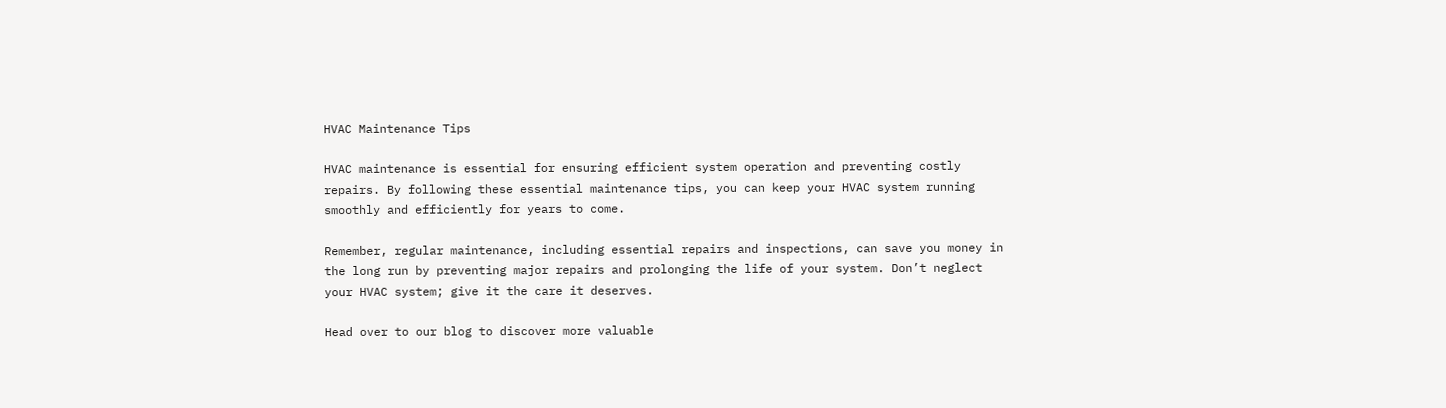HVAC Maintenance Tips

HVAC maintenance is essential for ensuring efficient system operation and preventing costly repairs. By following these essential maintenance tips, you can keep your HVAC system running smoothly and efficiently for years to come.

Remember, regular maintenance, including essential repairs and inspections, can save you money in the long run by preventing major repairs and prolonging the life of your system. Don’t neglect your HVAC system; give it the care it deserves.

Head over to our blog to discover more valuable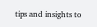tips and insights to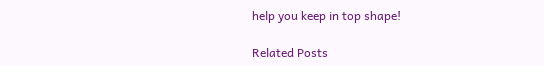help you keep in top shape!

Related Posts